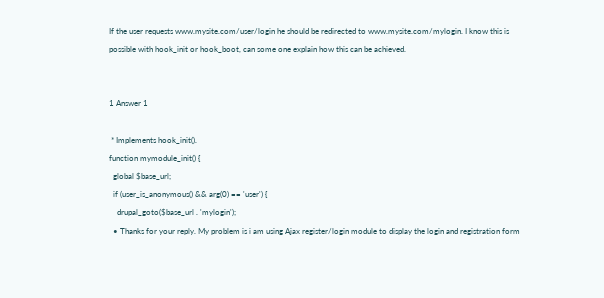If the user requests www.mysite.com/user/login he should be redirected to www.mysite.com/mylogin. I know this is possible with hook_init or hook_boot, can some one explain how this can be achieved.


1 Answer 1

 * Implements hook_init().
function mymodule_init() {
  global $base_url;
  if (user_is_anonymous() && arg(0) == 'user') {
    drupal_goto($base_url . 'mylogin');
  • Thanks for your reply. My problem is i am using Ajax register/login module to display the login and registration form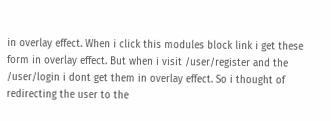in overlay effect. When i click this modules block link i get these form in overlay effect. But when i visit /user/register and the /user/login i dont get them in overlay effect. So i thought of redirecting the user to the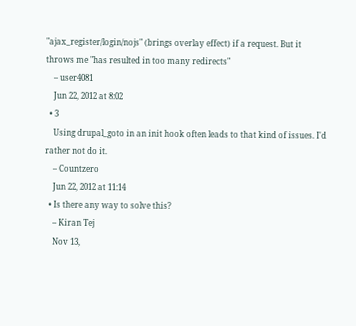"ajax_register/login/nojs" (brings overlay effect) if a request. But it throws me "has resulted in too many redirects"
    – user4081
    Jun 22, 2012 at 8:02
  • 3
    Using drupal_goto in an init hook often leads to that kind of issues. I'd rather not do it.
    – Countzero
    Jun 22, 2012 at 11:14
  • Is there any way to solve this?
    – Kiran Tej
    Nov 13,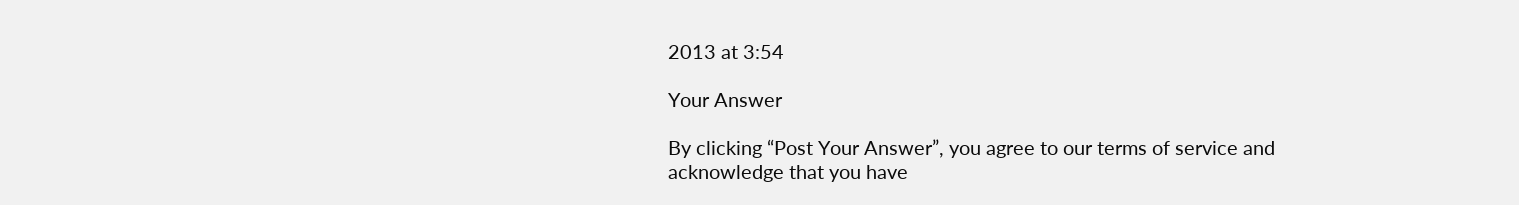2013 at 3:54

Your Answer

By clicking “Post Your Answer”, you agree to our terms of service and acknowledge that you have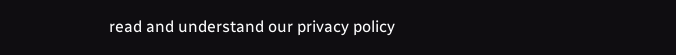read and understand our privacy policy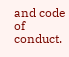and code of conduct.